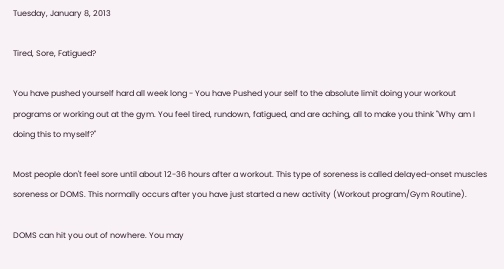Tuesday, January 8, 2013

Tired, Sore, Fatigued?

You have pushed yourself hard all week long - You have Pushed your self to the absolute limit doing your workout programs or working out at the gym. You feel tired, rundown, fatigued, and are aching, all to make you think "Why am I doing this to myself?"

Most people don't feel sore until about 12-36 hours after a workout. This type of soreness is called delayed-onset muscles soreness or DOMS. This normally occurs after you have just started a new activity (Workout program/Gym Routine).

DOMS can hit you out of nowhere. You may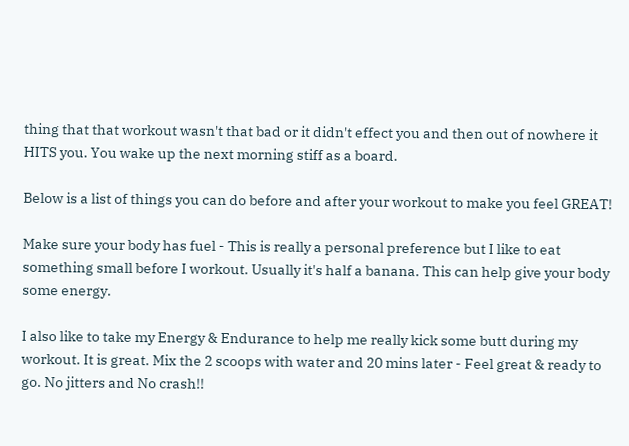thing that that workout wasn't that bad or it didn't effect you and then out of nowhere it HITS you. You wake up the next morning stiff as a board.

Below is a list of things you can do before and after your workout to make you feel GREAT!

Make sure your body has fuel - This is really a personal preference but I like to eat something small before I workout. Usually it's half a banana. This can help give your body some energy.

I also like to take my Energy & Endurance to help me really kick some butt during my workout. It is great. Mix the 2 scoops with water and 20 mins later - Feel great & ready to go. No jitters and No crash!!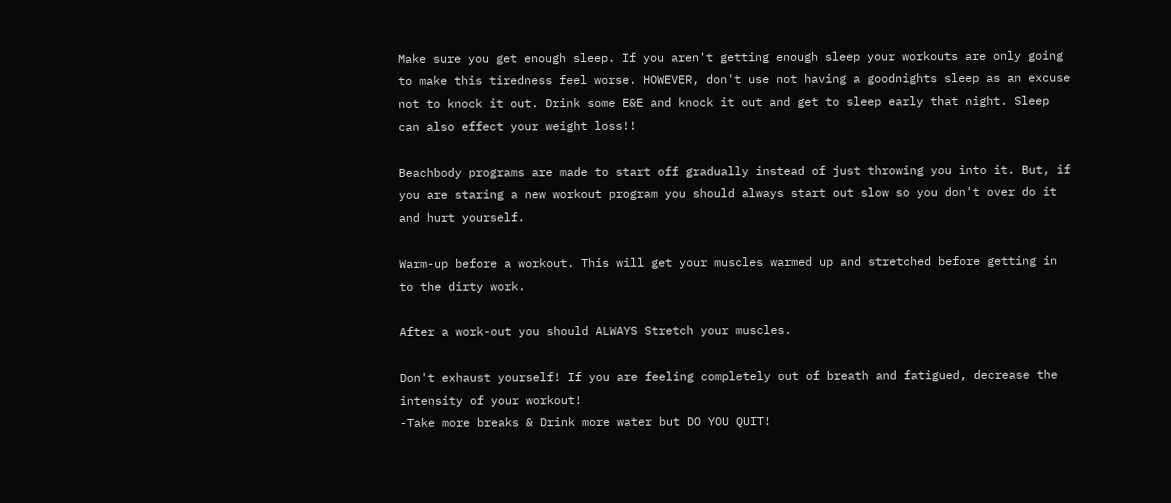Make sure you get enough sleep. If you aren't getting enough sleep your workouts are only going to make this tiredness feel worse. HOWEVER, don't use not having a goodnights sleep as an excuse not to knock it out. Drink some E&E and knock it out and get to sleep early that night. Sleep can also effect your weight loss!!

Beachbody programs are made to start off gradually instead of just throwing you into it. But, if you are staring a new workout program you should always start out slow so you don't over do it and hurt yourself.

Warm-up before a workout. This will get your muscles warmed up and stretched before getting in to the dirty work.

After a work-out you should ALWAYS Stretch your muscles.

Don't exhaust yourself! If you are feeling completely out of breath and fatigued, decrease the intensity of your workout!
-Take more breaks & Drink more water but DO YOU QUIT!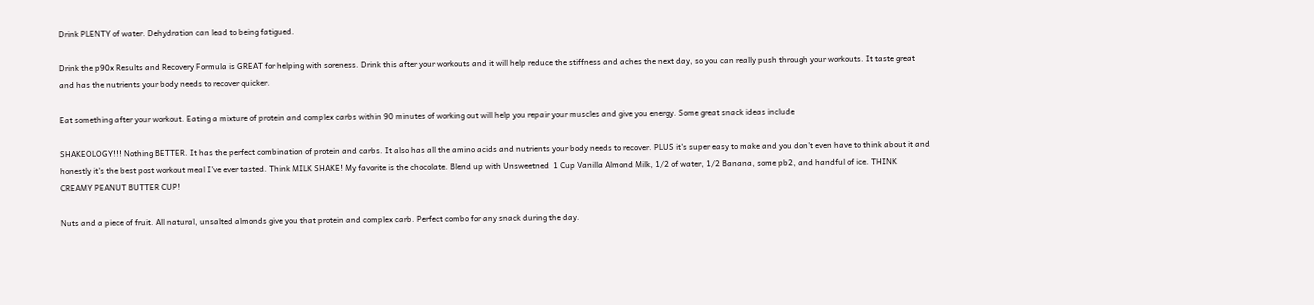Drink PLENTY of water. Dehydration can lead to being fatigued.

Drink the p90x Results and Recovery Formula is GREAT for helping with soreness. Drink this after your workouts and it will help reduce the stiffness and aches the next day, so you can really push through your workouts. It taste great and has the nutrients your body needs to recover quicker.

Eat something after your workout. Eating a mixture of protein and complex carbs within 90 minutes of working out will help you repair your muscles and give you energy. Some great snack ideas include

SHAKEOLOGY!!! Nothing BETTER. It has the perfect combination of protein and carbs. It also has all the amino acids and nutrients your body needs to recover. PLUS it's super easy to make and you don't even have to think about it and honestly it's the best post workout meal I've ever tasted. Think MILK SHAKE! My favorite is the chocolate. Blend up with Unsweetned  1 Cup Vanilla Almond Milk, 1/2 of water, 1/2 Banana, some pb2, and handful of ice. THINK CREAMY PEANUT BUTTER CUP!

Nuts and a piece of fruit. All natural, unsalted almonds give you that protein and complex carb. Perfect combo for any snack during the day.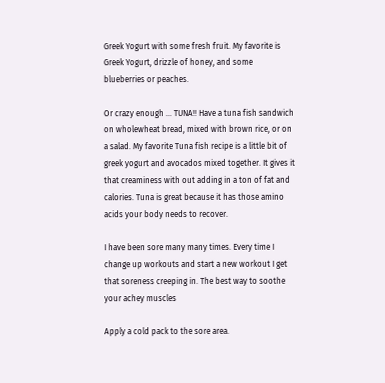Greek Yogurt with some fresh fruit. My favorite is Greek Yogurt, drizzle of honey, and some blueberries or peaches.

Or crazy enough ... TUNA!! Have a tuna fish sandwich on wholewheat bread, mixed with brown rice, or on a salad. My favorite Tuna fish recipe is a little bit of greek yogurt and avocados mixed together. It gives it that creaminess with out adding in a ton of fat and calories. Tuna is great because it has those amino acids your body needs to recover.

I have been sore many many times. Every time I change up workouts and start a new workout I get that soreness creeping in. The best way to soothe your achey muscles

Apply a cold pack to the sore area.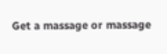Get a massage or massage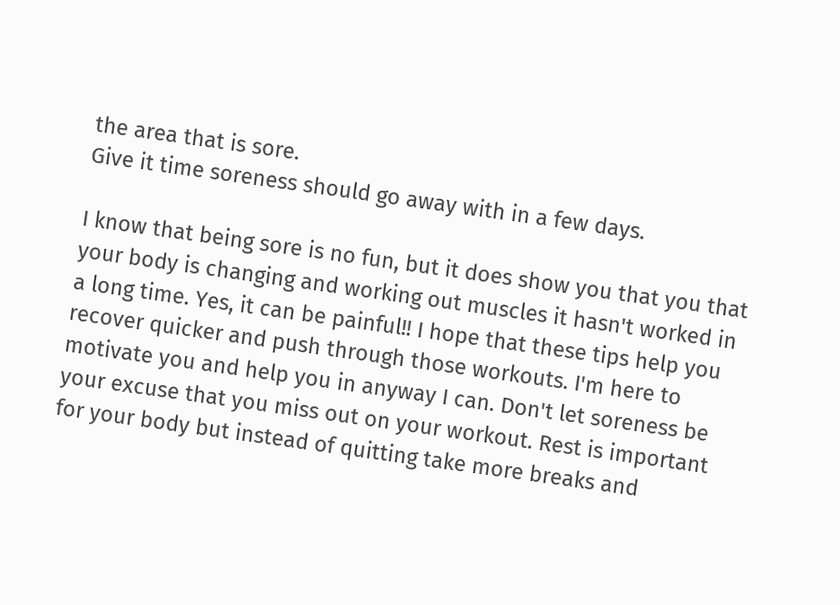the area that is sore.
Give it time soreness should go away with in a few days.

I know that being sore is no fun, but it does show you that you that your body is changing and working out muscles it hasn't worked in a long time. Yes, it can be painful!! I hope that these tips help you recover quicker and push through those workouts. I'm here to motivate you and help you in anyway I can. Don't let soreness be your excuse that you miss out on your workout. Rest is important for your body but instead of quitting take more breaks and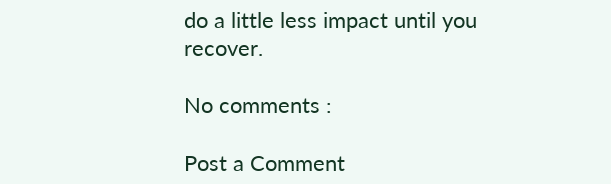do a little less impact until you recover.

No comments :

Post a Comment